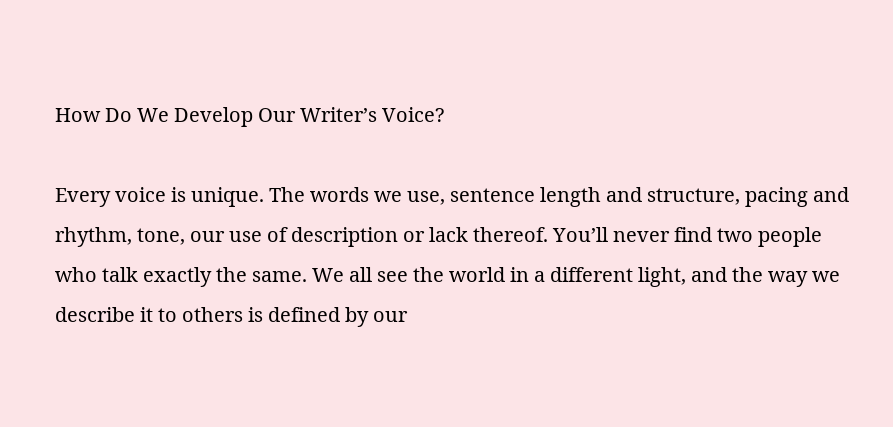How Do We Develop Our Writer’s Voice?

Every voice is unique. The words we use, sentence length and structure, pacing and rhythm, tone, our use of description or lack thereof. You’ll never find two people who talk exactly the same. We all see the world in a different light, and the way we describe it to others is defined by our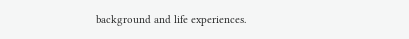background and life experiences.